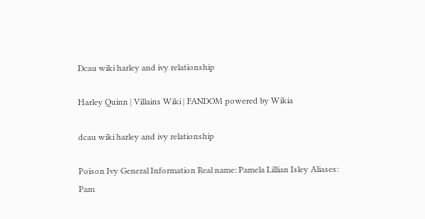Dcau wiki harley and ivy relationship

Harley Quinn | Villains Wiki | FANDOM powered by Wikia

dcau wiki harley and ivy relationship

Poison Ivy General Information Real name: Pamela Lillian Isley Aliases: Pam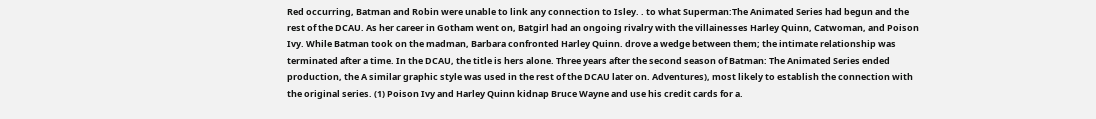Red occurring, Batman and Robin were unable to link any connection to Isley. . to what Superman:The Animated Series had begun and the rest of the DCAU. As her career in Gotham went on, Batgirl had an ongoing rivalry with the villainesses Harley Quinn, Catwoman, and Poison Ivy. While Batman took on the madman, Barbara confronted Harley Quinn. drove a wedge between them; the intimate relationship was terminated after a time. In the DCAU, the title is hers alone. Three years after the second season of Batman: The Animated Series ended production, the A similar graphic style was used in the rest of the DCAU later on. Adventures), most likely to establish the connection with the original series. (1) Poison Ivy and Harley Quinn kidnap Bruce Wayne and use his credit cards for a.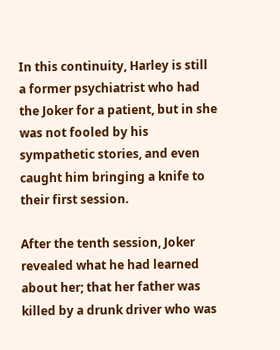In this continuity, Harley is still a former psychiatrist who had the Joker for a patient, but in she was not fooled by his sympathetic stories, and even caught him bringing a knife to their first session.

After the tenth session, Joker revealed what he had learned about her; that her father was killed by a drunk driver who was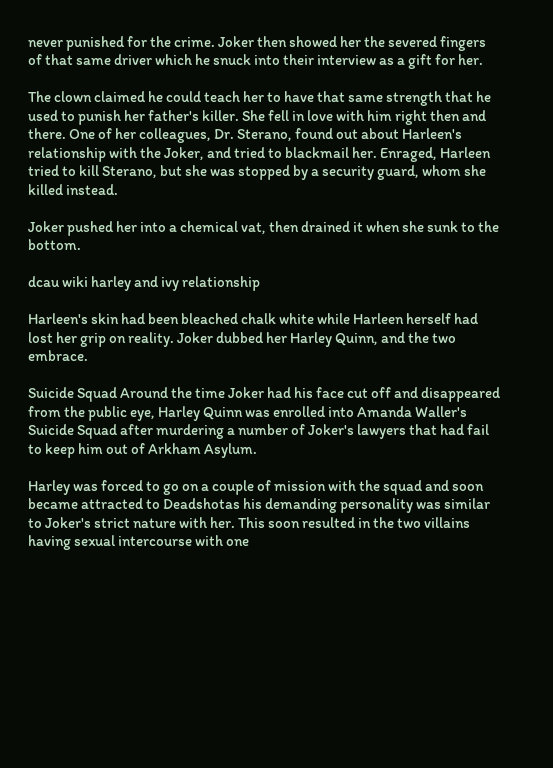never punished for the crime. Joker then showed her the severed fingers of that same driver which he snuck into their interview as a gift for her.

The clown claimed he could teach her to have that same strength that he used to punish her father's killer. She fell in love with him right then and there. One of her colleagues, Dr. Sterano, found out about Harleen's relationship with the Joker, and tried to blackmail her. Enraged, Harleen tried to kill Sterano, but she was stopped by a security guard, whom she killed instead.

Joker pushed her into a chemical vat, then drained it when she sunk to the bottom.

dcau wiki harley and ivy relationship

Harleen's skin had been bleached chalk white while Harleen herself had lost her grip on reality. Joker dubbed her Harley Quinn, and the two embrace.

Suicide Squad Around the time Joker had his face cut off and disappeared from the public eye, Harley Quinn was enrolled into Amanda Waller's Suicide Squad after murdering a number of Joker's lawyers that had fail to keep him out of Arkham Asylum.

Harley was forced to go on a couple of mission with the squad and soon became attracted to Deadshotas his demanding personality was similar to Joker's strict nature with her. This soon resulted in the two villains having sexual intercourse with one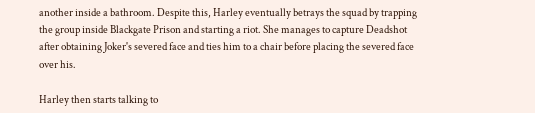another inside a bathroom. Despite this, Harley eventually betrays the squad by trapping the group inside Blackgate Prison and starting a riot. She manages to capture Deadshot after obtaining Joker's severed face and ties him to a chair before placing the severed face over his.

Harley then starts talking to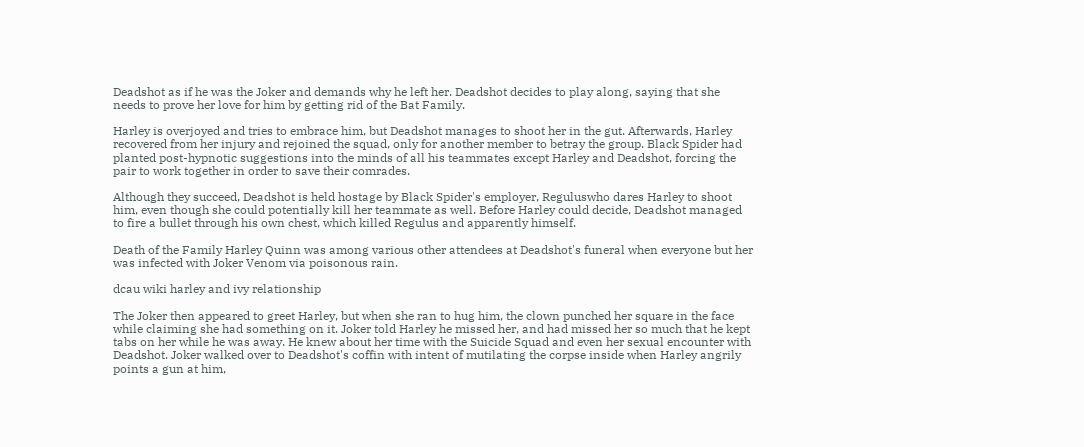Deadshot as if he was the Joker and demands why he left her. Deadshot decides to play along, saying that she needs to prove her love for him by getting rid of the Bat Family.

Harley is overjoyed and tries to embrace him, but Deadshot manages to shoot her in the gut. Afterwards, Harley recovered from her injury and rejoined the squad, only for another member to betray the group. Black Spider had planted post-hypnotic suggestions into the minds of all his teammates except Harley and Deadshot, forcing the pair to work together in order to save their comrades.

Although they succeed, Deadshot is held hostage by Black Spider's employer, Reguluswho dares Harley to shoot him, even though she could potentially kill her teammate as well. Before Harley could decide, Deadshot managed to fire a bullet through his own chest, which killed Regulus and apparently himself.

Death of the Family Harley Quinn was among various other attendees at Deadshot's funeral when everyone but her was infected with Joker Venom via poisonous rain.

dcau wiki harley and ivy relationship

The Joker then appeared to greet Harley, but when she ran to hug him, the clown punched her square in the face while claiming she had something on it. Joker told Harley he missed her, and had missed her so much that he kept tabs on her while he was away. He knew about her time with the Suicide Squad and even her sexual encounter with Deadshot. Joker walked over to Deadshot's coffin with intent of mutilating the corpse inside when Harley angrily points a gun at him,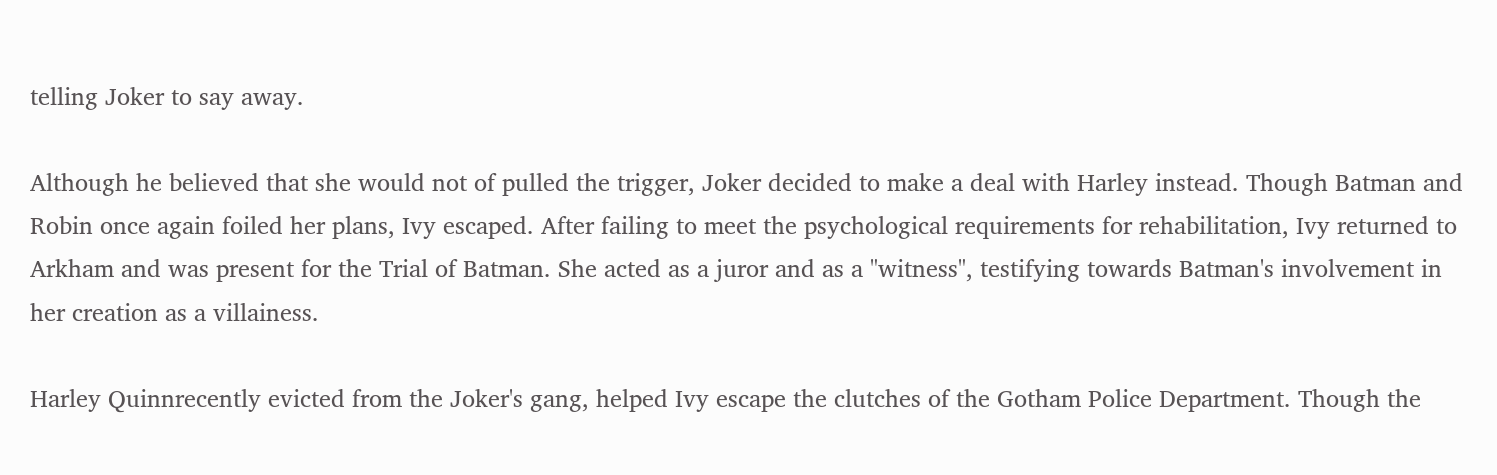telling Joker to say away.

Although he believed that she would not of pulled the trigger, Joker decided to make a deal with Harley instead. Though Batman and Robin once again foiled her plans, Ivy escaped. After failing to meet the psychological requirements for rehabilitation, Ivy returned to Arkham and was present for the Trial of Batman. She acted as a juror and as a "witness", testifying towards Batman's involvement in her creation as a villainess.

Harley Quinnrecently evicted from the Joker's gang, helped Ivy escape the clutches of the Gotham Police Department. Though the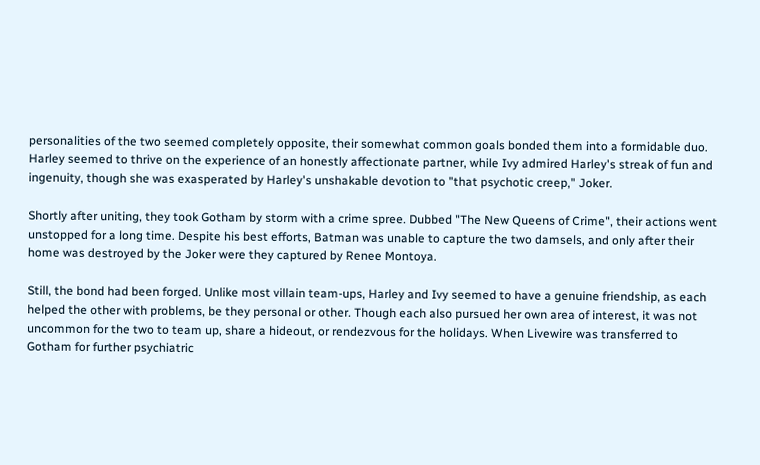personalities of the two seemed completely opposite, their somewhat common goals bonded them into a formidable duo. Harley seemed to thrive on the experience of an honestly affectionate partner, while Ivy admired Harley's streak of fun and ingenuity, though she was exasperated by Harley's unshakable devotion to "that psychotic creep," Joker.

Shortly after uniting, they took Gotham by storm with a crime spree. Dubbed "The New Queens of Crime", their actions went unstopped for a long time. Despite his best efforts, Batman was unable to capture the two damsels, and only after their home was destroyed by the Joker were they captured by Renee Montoya.

Still, the bond had been forged. Unlike most villain team-ups, Harley and Ivy seemed to have a genuine friendship, as each helped the other with problems, be they personal or other. Though each also pursued her own area of interest, it was not uncommon for the two to team up, share a hideout, or rendezvous for the holidays. When Livewire was transferred to Gotham for further psychiatric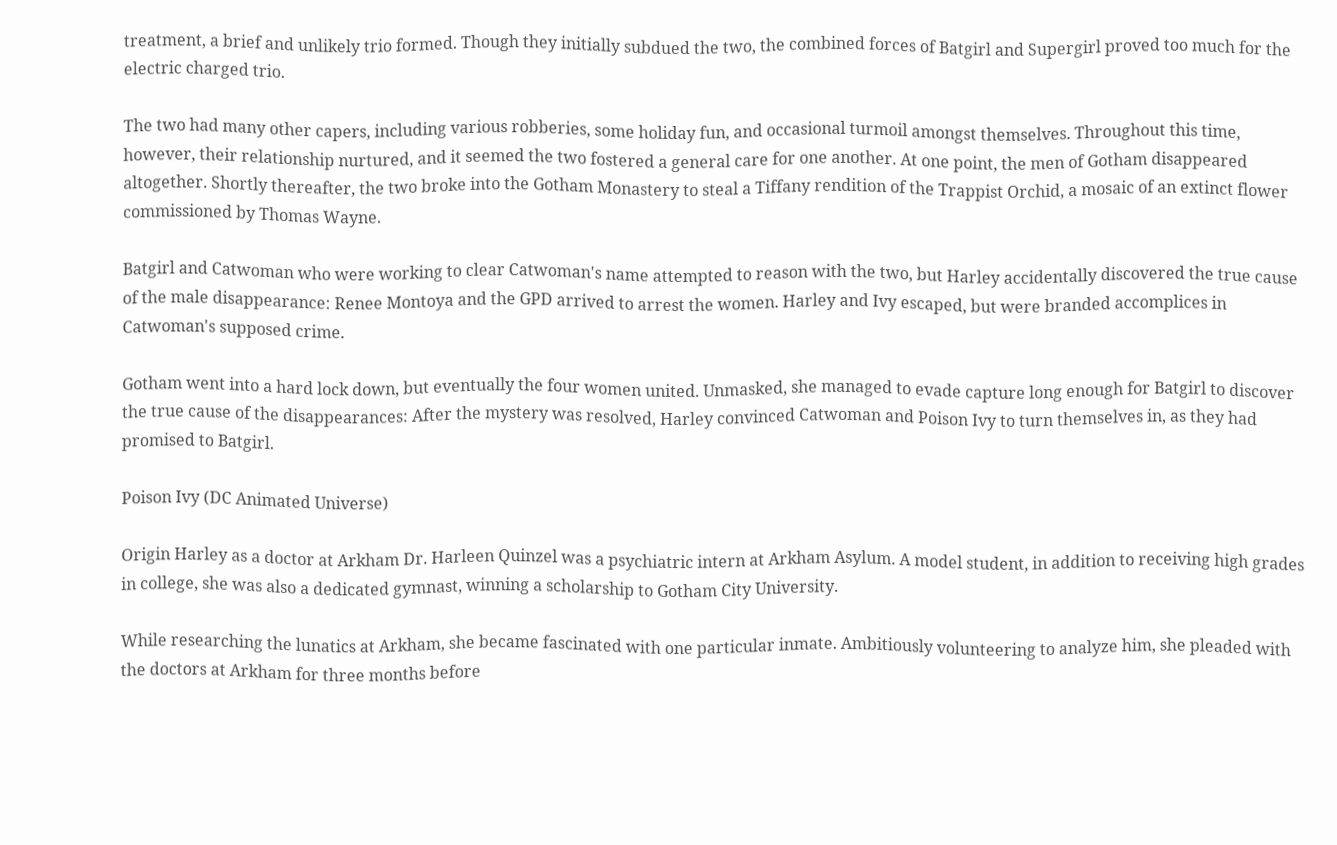treatment, a brief and unlikely trio formed. Though they initially subdued the two, the combined forces of Batgirl and Supergirl proved too much for the electric charged trio.

The two had many other capers, including various robberies, some holiday fun, and occasional turmoil amongst themselves. Throughout this time, however, their relationship nurtured, and it seemed the two fostered a general care for one another. At one point, the men of Gotham disappeared altogether. Shortly thereafter, the two broke into the Gotham Monastery to steal a Tiffany rendition of the Trappist Orchid, a mosaic of an extinct flower commissioned by Thomas Wayne.

Batgirl and Catwoman who were working to clear Catwoman's name attempted to reason with the two, but Harley accidentally discovered the true cause of the male disappearance: Renee Montoya and the GPD arrived to arrest the women. Harley and Ivy escaped, but were branded accomplices in Catwoman's supposed crime.

Gotham went into a hard lock down, but eventually the four women united. Unmasked, she managed to evade capture long enough for Batgirl to discover the true cause of the disappearances: After the mystery was resolved, Harley convinced Catwoman and Poison Ivy to turn themselves in, as they had promised to Batgirl.

Poison Ivy (DC Animated Universe)

Origin Harley as a doctor at Arkham Dr. Harleen Quinzel was a psychiatric intern at Arkham Asylum. A model student, in addition to receiving high grades in college, she was also a dedicated gymnast, winning a scholarship to Gotham City University.

While researching the lunatics at Arkham, she became fascinated with one particular inmate. Ambitiously volunteering to analyze him, she pleaded with the doctors at Arkham for three months before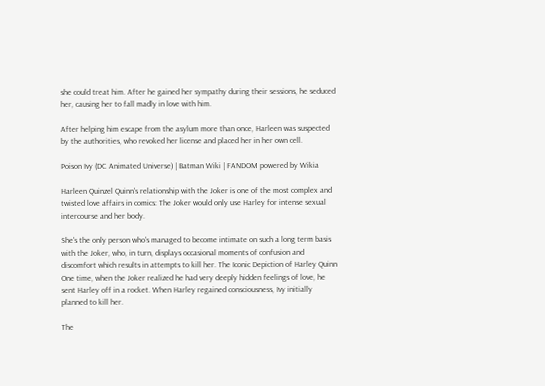she could treat him. After he gained her sympathy during their sessions, he seduced her, causing her to fall madly in love with him.

After helping him escape from the asylum more than once, Harleen was suspected by the authorities, who revoked her license and placed her in her own cell.

Poison Ivy (DC Animated Universe) | Batman Wiki | FANDOM powered by Wikia

Harleen Quinzel Quinn's relationship with the Joker is one of the most complex and twisted love affairs in comics: The Joker would only use Harley for intense sexual intercourse and her body.

She's the only person who's managed to become intimate on such a long term basis with the Joker, who, in turn, displays occasional moments of confusion and discomfort which results in attempts to kill her. The Iconic Depiction of Harley Quinn One time, when the Joker realized he had very deeply hidden feelings of love, he sent Harley off in a rocket. When Harley regained consciousness, Ivy initially planned to kill her.

The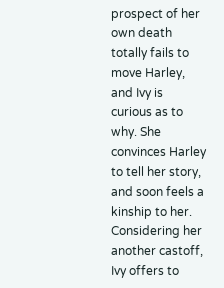prospect of her own death totally fails to move Harley, and Ivy is curious as to why. She convinces Harley to tell her story, and soon feels a kinship to her. Considering her another castoff, Ivy offers to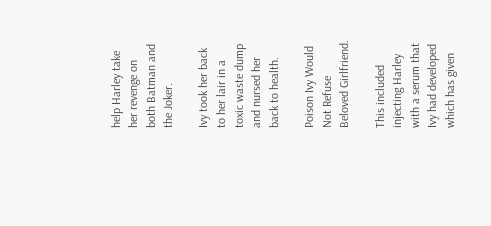help Harley take her revenge on both Batman and the Joker.

Ivy took her back to her lair in a toxic waste dump and nursed her back to health.

Poison Ivy Would Not Refuse Beloved Girlfriend.

This included injecting Harley with a serum that Ivy had developed which has given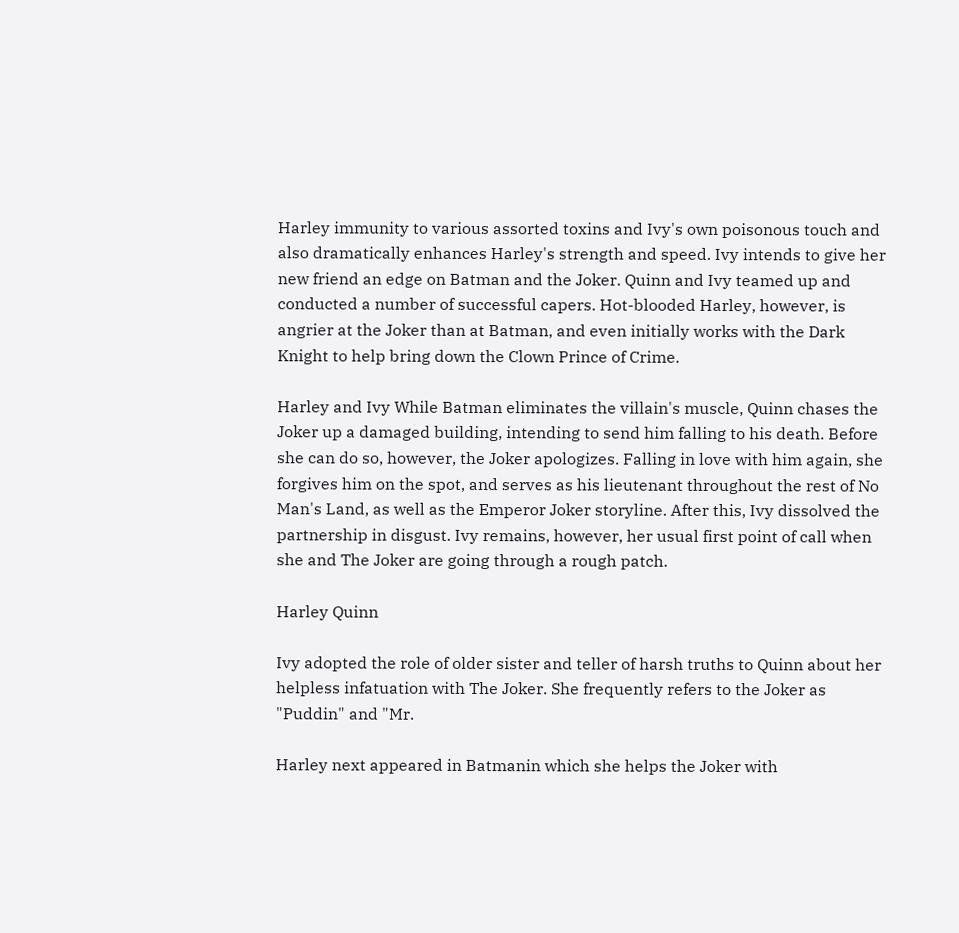Harley immunity to various assorted toxins and Ivy's own poisonous touch and also dramatically enhances Harley's strength and speed. Ivy intends to give her new friend an edge on Batman and the Joker. Quinn and Ivy teamed up and conducted a number of successful capers. Hot-blooded Harley, however, is angrier at the Joker than at Batman, and even initially works with the Dark Knight to help bring down the Clown Prince of Crime.

Harley and Ivy While Batman eliminates the villain's muscle, Quinn chases the Joker up a damaged building, intending to send him falling to his death. Before she can do so, however, the Joker apologizes. Falling in love with him again, she forgives him on the spot, and serves as his lieutenant throughout the rest of No Man's Land, as well as the Emperor Joker storyline. After this, Ivy dissolved the partnership in disgust. Ivy remains, however, her usual first point of call when she and The Joker are going through a rough patch.

Harley Quinn

Ivy adopted the role of older sister and teller of harsh truths to Quinn about her helpless infatuation with The Joker. She frequently refers to the Joker as "Puddin" and "Mr.

Harley next appeared in Batmanin which she helps the Joker with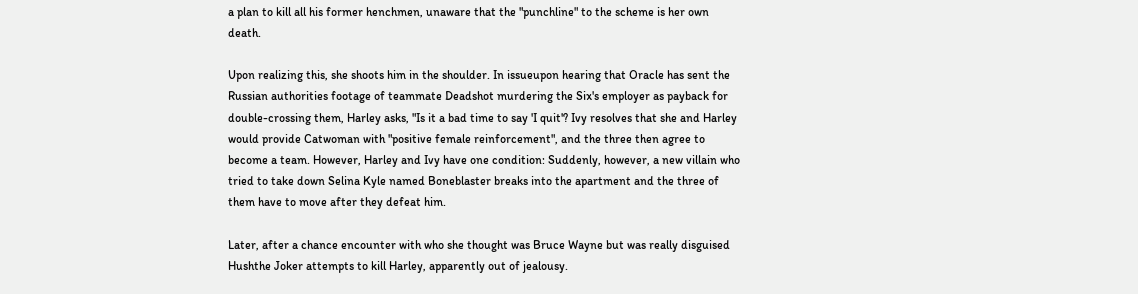a plan to kill all his former henchmen, unaware that the "punchline" to the scheme is her own death.

Upon realizing this, she shoots him in the shoulder. In issueupon hearing that Oracle has sent the Russian authorities footage of teammate Deadshot murdering the Six's employer as payback for double-crossing them, Harley asks, "Is it a bad time to say 'I quit'? Ivy resolves that she and Harley would provide Catwoman with "positive female reinforcement", and the three then agree to become a team. However, Harley and Ivy have one condition: Suddenly, however, a new villain who tried to take down Selina Kyle named Boneblaster breaks into the apartment and the three of them have to move after they defeat him.

Later, after a chance encounter with who she thought was Bruce Wayne but was really disguised Hushthe Joker attempts to kill Harley, apparently out of jealousy.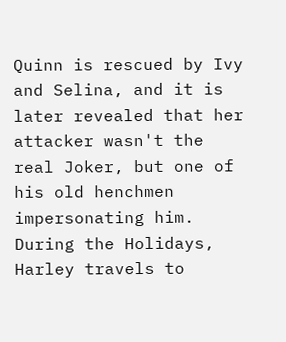Quinn is rescued by Ivy and Selina, and it is later revealed that her attacker wasn't the real Joker, but one of his old henchmen impersonating him. During the Holidays, Harley travels to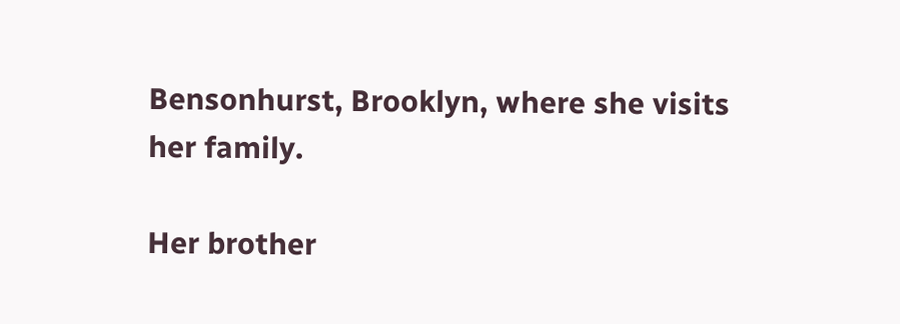Bensonhurst, Brooklyn, where she visits her family.

Her brother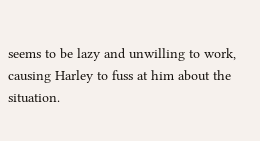seems to be lazy and unwilling to work, causing Harley to fuss at him about the situation.